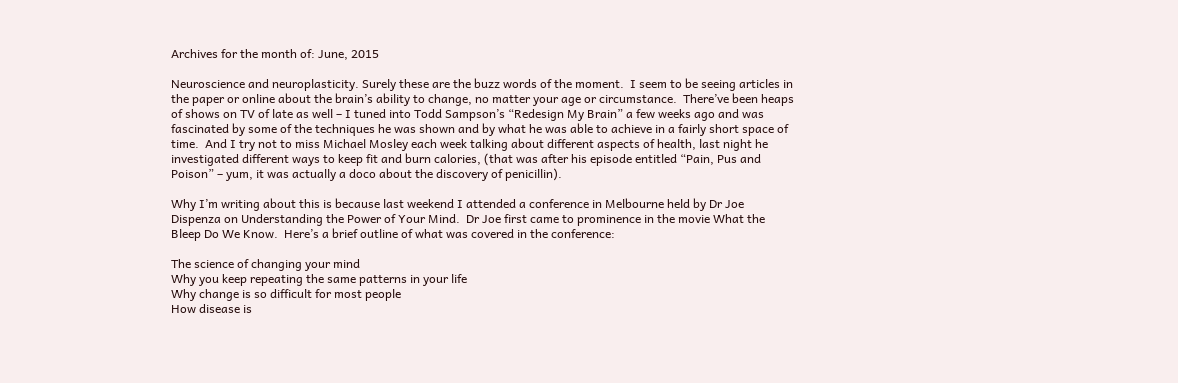Archives for the month of: June, 2015

Neuroscience and neuroplasticity. Surely these are the buzz words of the moment.  I seem to be seeing articles in the paper or online about the brain’s ability to change, no matter your age or circumstance.  There’ve been heaps of shows on TV of late as well – I tuned into Todd Sampson’s “Redesign My Brain” a few weeks ago and was fascinated by some of the techniques he was shown and by what he was able to achieve in a fairly short space of time.  And I try not to miss Michael Mosley each week talking about different aspects of health, last night he investigated different ways to keep fit and burn calories, (that was after his episode entitled “Pain, Pus and Poison” – yum, it was actually a doco about the discovery of penicillin).

Why I’m writing about this is because last weekend I attended a conference in Melbourne held by Dr Joe Dispenza on Understanding the Power of Your Mind.  Dr Joe first came to prominence in the movie What the Bleep Do We Know.  Here’s a brief outline of what was covered in the conference:

The science of changing your mind
Why you keep repeating the same patterns in your life
Why change is so difficult for most people
How disease is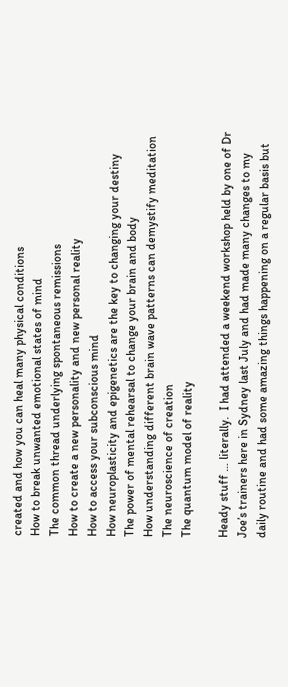created and how you can heal many physical conditions
How to break unwanted emotional states of mind
The common thread underlying spontaneous remissions
How to create a new personality and new personal reality
How to access your subconscious mind
How neuroplasticity and epigenetics are the key to changing your destiny
The power of mental rehearsal to change your brain and body
How understanding different brain wave patterns can demystify meditation
The neuroscience of creation
The quantum model of reality

Heady stuff … literally.  I had attended a weekend workshop held by one of Dr Joe’s trainers here in Sydney last July and had made many changes to my daily routine and had some amazing things happening on a regular basis but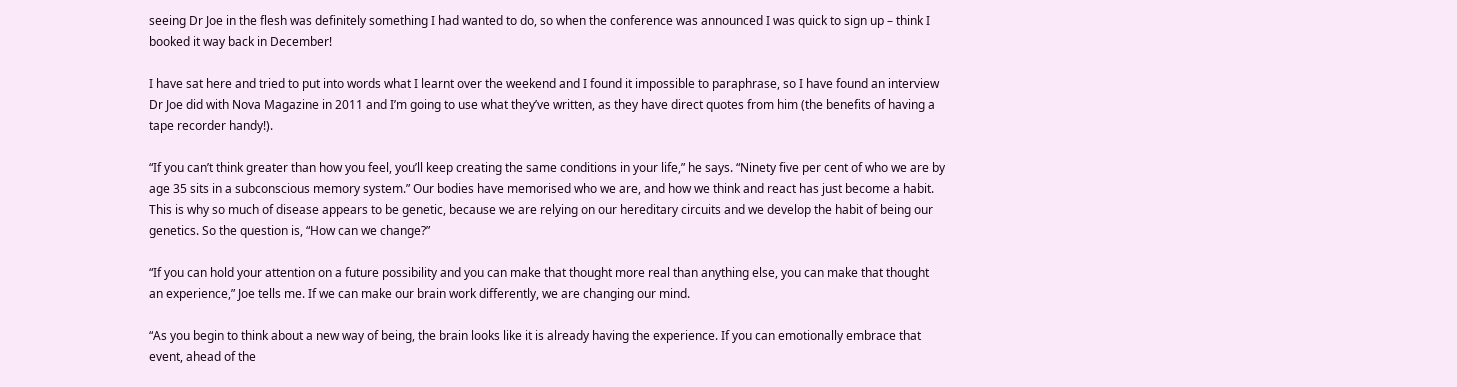seeing Dr Joe in the flesh was definitely something I had wanted to do, so when the conference was announced I was quick to sign up – think I booked it way back in December!

I have sat here and tried to put into words what I learnt over the weekend and I found it impossible to paraphrase, so I have found an interview Dr Joe did with Nova Magazine in 2011 and I’m going to use what they’ve written, as they have direct quotes from him (the benefits of having a tape recorder handy!).

“If you can’t think greater than how you feel, you’ll keep creating the same conditions in your life,” he says. “Ninety five per cent of who we are by age 35 sits in a subconscious memory system.” Our bodies have memorised who we are, and how we think and react has just become a habit. This is why so much of disease appears to be genetic, because we are relying on our hereditary circuits and we develop the habit of being our genetics. So the question is, “How can we change?”

“If you can hold your attention on a future possibility and you can make that thought more real than anything else, you can make that thought an experience,” Joe tells me. If we can make our brain work differently, we are changing our mind.

“As you begin to think about a new way of being, the brain looks like it is already having the experience. If you can emotionally embrace that event, ahead of the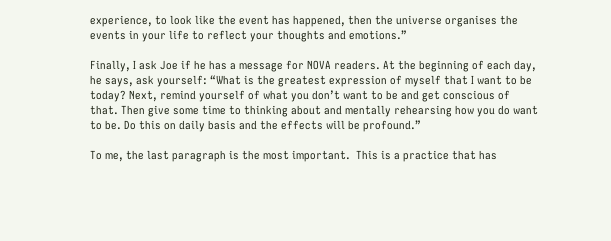experience, to look like the event has happened, then the universe organises the events in your life to reflect your thoughts and emotions.”

Finally, I ask Joe if he has a message for NOVA readers. At the beginning of each day, he says, ask yourself: “What is the greatest expression of myself that I want to be today? Next, remind yourself of what you don’t want to be and get conscious of that. Then give some time to thinking about and mentally rehearsing how you do want to be. Do this on daily basis and the effects will be profound.”

To me, the last paragraph is the most important.  This is a practice that has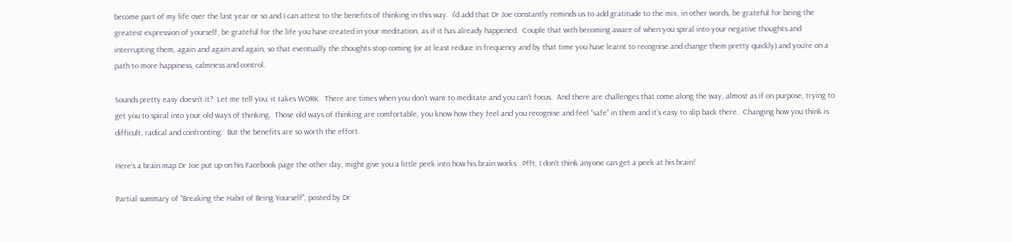become part of my life over the last year or so and I can attest to the benefits of thinking in this way.  I’d add that Dr Joe constantly reminds us to add gratitude to the mix, in other words, be grateful for being the greatest expression of yourself, be grateful for the life you have created in your meditation, as if it has already happened.  Couple that with becoming aware of when you spiral into your negative thoughts and interrupting them, again and again and again, so that eventually the thoughts stop coming (or at least reduce in frequency and by that time you have learnt to recognise and change them pretty quickly) and you’re on a path to more happiness, calmness and control.

Sounds pretty easy doesn’t it?  Let me tell you, it takes WORK.  There are times when you don’t want to meditate and you can’t focus.  And there are challenges that come along the way, almost as if on purpose, trying to get you to spiral into your old ways of thinking.  Those old ways of thinking are comfortable, you know how they feel and you recognise and feel “safe” in them and it’s easy to slip back there.  Changing how you think is difficult, radical and confronting.  But the benefits are so worth the effort.

Here’s a brain map Dr Joe put up on his Facebook page the other day, might give you a little peek into how his brain works.  Pfft, I don’t think anyone can get a peek at his brain!

Partial summary of "Breaking the Habit of Being Yourself", posted by Dr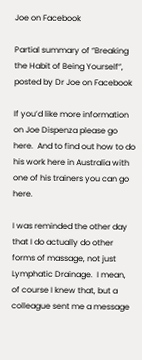Joe on Facebook

Partial summary of “Breaking the Habit of Being Yourself”, posted by Dr Joe on Facebook

If you’d like more information on Joe Dispenza please go here.  And to find out how to do his work here in Australia with one of his trainers you can go here.

I was reminded the other day that I do actually do other forms of massage, not just Lymphatic Drainage.  I mean, of course I knew that, but a colleague sent me a message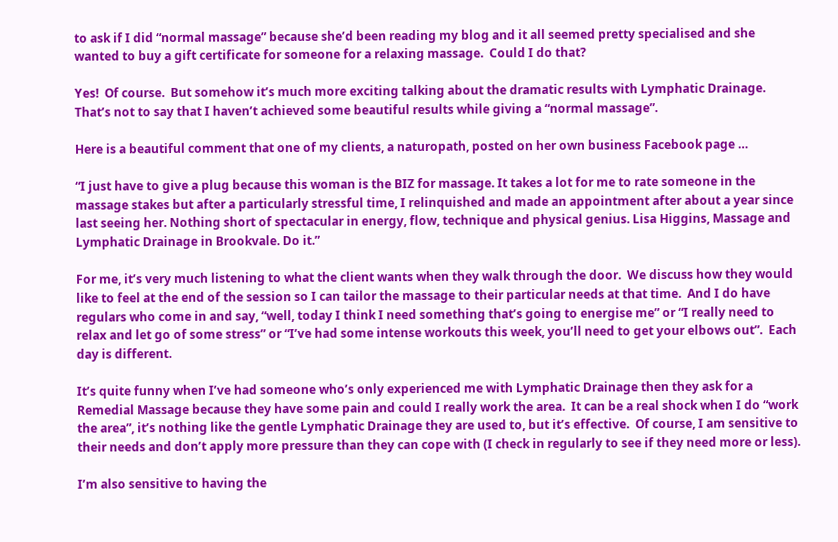to ask if I did “normal massage” because she’d been reading my blog and it all seemed pretty specialised and she wanted to buy a gift certificate for someone for a relaxing massage.  Could I do that?

Yes!  Of course.  But somehow it’s much more exciting talking about the dramatic results with Lymphatic Drainage.  That’s not to say that I haven’t achieved some beautiful results while giving a “normal massage”.

Here is a beautiful comment that one of my clients, a naturopath, posted on her own business Facebook page …

“I just have to give a plug because this woman is the BIZ for massage. It takes a lot for me to rate someone in the massage stakes but after a particularly stressful time, I relinquished and made an appointment after about a year since last seeing her. Nothing short of spectacular in energy, flow, technique and physical genius. Lisa Higgins, Massage and Lymphatic Drainage in Brookvale. Do it.”

For me, it’s very much listening to what the client wants when they walk through the door.  We discuss how they would like to feel at the end of the session so I can tailor the massage to their particular needs at that time.  And I do have regulars who come in and say, “well, today I think I need something that’s going to energise me” or “I really need to relax and let go of some stress” or “I’ve had some intense workouts this week, you’ll need to get your elbows out”.  Each day is different.

It’s quite funny when I’ve had someone who’s only experienced me with Lymphatic Drainage then they ask for a Remedial Massage because they have some pain and could I really work the area.  It can be a real shock when I do “work the area”, it’s nothing like the gentle Lymphatic Drainage they are used to, but it’s effective.  Of course, I am sensitive to their needs and don’t apply more pressure than they can cope with (I check in regularly to see if they need more or less).

I’m also sensitive to having the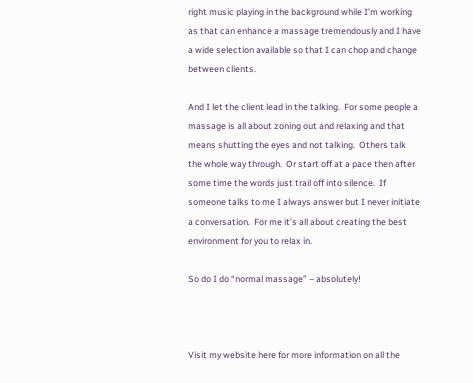right music playing in the background while I’m working as that can enhance a massage tremendously and I have a wide selection available so that I can chop and change between clients.

And I let the client lead in the talking.  For some people a massage is all about zoning out and relaxing and that means shutting the eyes and not talking.  Others talk the whole way through.  Or start off at a pace then after some time the words just trail off into silence.  If someone talks to me I always answer but I never initiate a conversation.  For me it’s all about creating the best environment for you to relax in.

So do I do “normal massage” – absolutely!



Visit my website here for more information on all the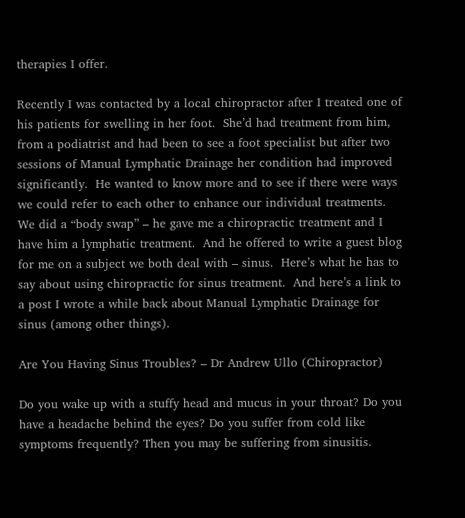therapies I offer.

Recently I was contacted by a local chiropractor after I treated one of his patients for swelling in her foot.  She’d had treatment from him, from a podiatrist and had been to see a foot specialist but after two sessions of Manual Lymphatic Drainage her condition had improved significantly.  He wanted to know more and to see if there were ways we could refer to each other to enhance our individual treatments.  We did a “body swap” – he gave me a chiropractic treatment and I have him a lymphatic treatment.  And he offered to write a guest blog for me on a subject we both deal with – sinus.  Here’s what he has to say about using chiropractic for sinus treatment.  And here’s a link to a post I wrote a while back about Manual Lymphatic Drainage for sinus (among other things).

Are You Having Sinus Troubles? – Dr Andrew Ullo (Chiropractor)

Do you wake up with a stuffy head and mucus in your throat? Do you have a headache behind the eyes? Do you suffer from cold like symptoms frequently? Then you may be suffering from sinusitis.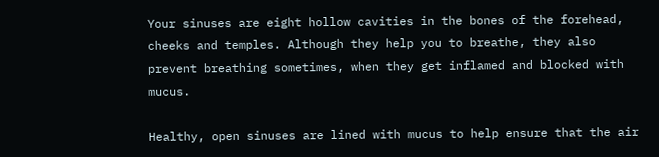Your sinuses are eight hollow cavities in the bones of the forehead, cheeks and temples. Although they help you to breathe, they also prevent breathing sometimes, when they get inflamed and blocked with mucus.

Healthy, open sinuses are lined with mucus to help ensure that the air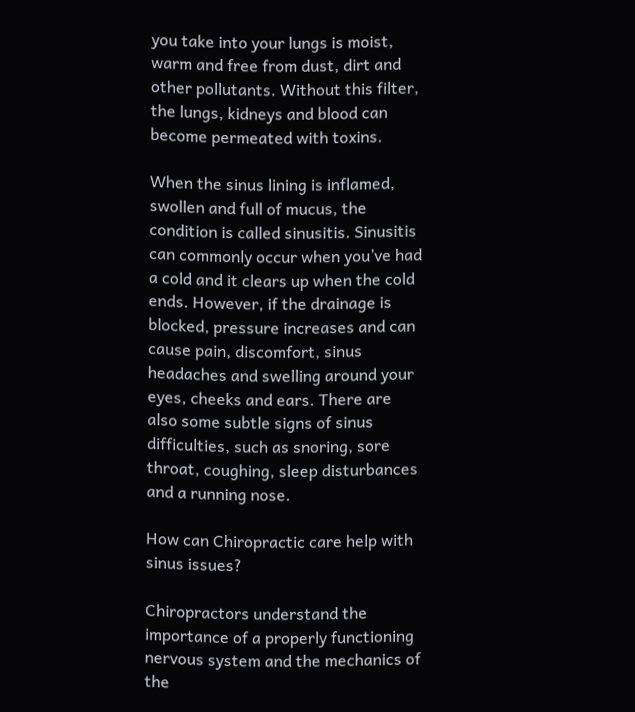you take into your lungs is moist, warm and free from dust, dirt and other pollutants. Without this filter, the lungs, kidneys and blood can become permeated with toxins.

When the sinus lining is inflamed, swollen and full of mucus, the condition is called sinusitis. Sinusitis can commonly occur when you’ve had a cold and it clears up when the cold ends. However, if the drainage is blocked, pressure increases and can cause pain, discomfort, sinus headaches and swelling around your eyes, cheeks and ears. There are also some subtle signs of sinus difficulties, such as snoring, sore throat, coughing, sleep disturbances and a running nose.

How can Chiropractic care help with sinus issues?

Chiropractors understand the importance of a properly functioning nervous system and the mechanics of the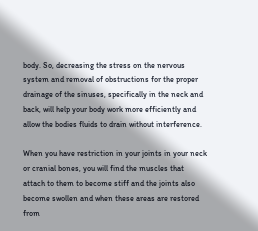body. So, decreasing the stress on the nervous system and removal of obstructions for the proper drainage of the sinuses, specifically in the neck and back, will help your body work more efficiently and allow the bodies fluids to drain without interference.

When you have restriction in your joints in your neck or cranial bones, you will find the muscles that attach to them to become stiff and the joints also become swollen and when these areas are restored from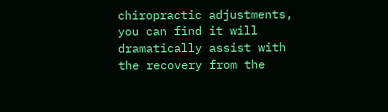chiropractic adjustments, you can find it will dramatically assist with the recovery from the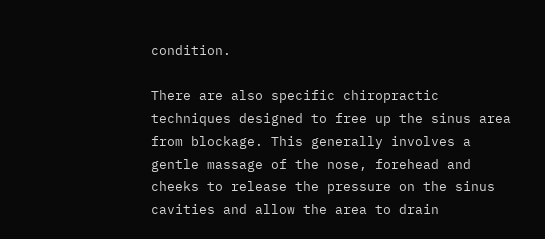condition.

There are also specific chiropractic techniques designed to free up the sinus area from blockage. This generally involves a gentle massage of the nose, forehead and cheeks to release the pressure on the sinus cavities and allow the area to drain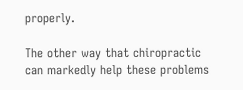properly.

The other way that chiropractic can markedly help these problems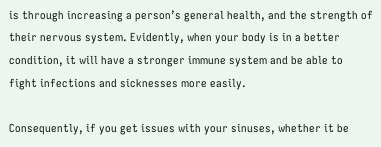is through increasing a person’s general health, and the strength of their nervous system. Evidently, when your body is in a better condition, it will have a stronger immune system and be able to fight infections and sicknesses more easily.

Consequently, if you get issues with your sinuses, whether it be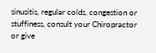sinusitis, regular colds, congestion or stuffiness, consult your Chiropractor or give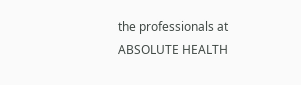the professionals at ABSOLUTE HEALTH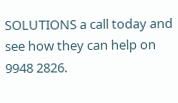SOLUTIONS a call today and see how they can help on 9948 2826.